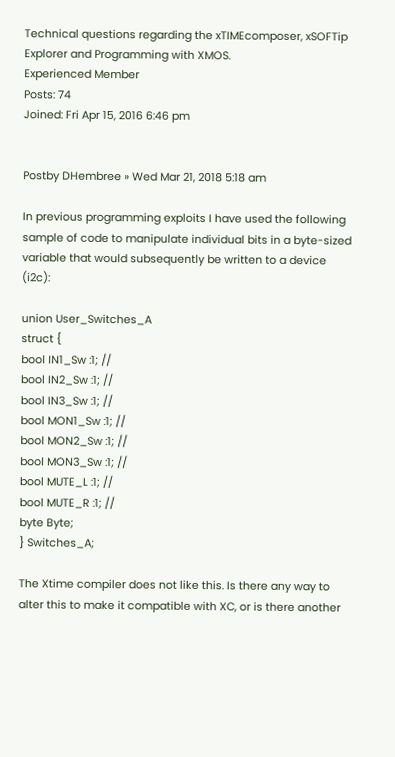Technical questions regarding the xTIMEcomposer, xSOFTip Explorer and Programming with XMOS.
Experienced Member
Posts: 74
Joined: Fri Apr 15, 2016 6:46 pm


Postby DHembree » Wed Mar 21, 2018 5:18 am

In previous programming exploits I have used the following sample of code to manipulate individual bits in a byte-sized variable that would subsequently be written to a device (i2c):

union User_Switches_A
struct {
bool IN1_Sw :1; //
bool IN2_Sw :1; //
bool IN3_Sw :1; //
bool MON1_Sw :1; //
bool MON2_Sw :1; //
bool MON3_Sw :1; //
bool MUTE_L :1; //
bool MUTE_R :1; //
byte Byte;
} Switches_A;

The Xtime compiler does not like this. Is there any way to alter this to make it compatible with XC, or is there another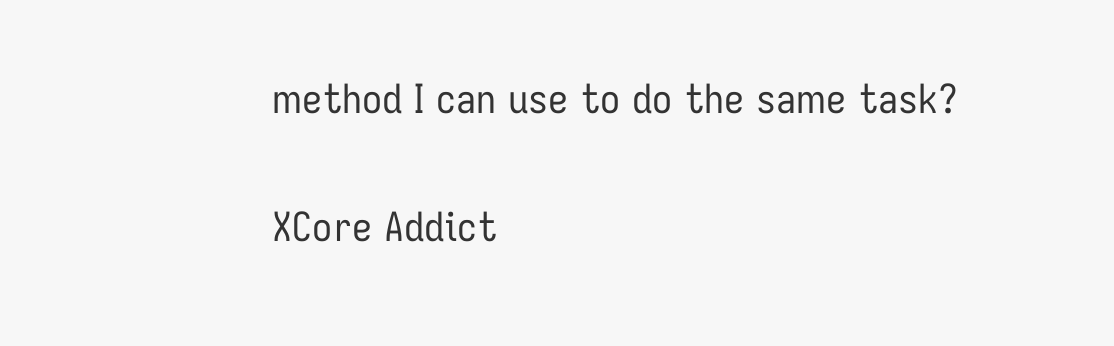method I can use to do the same task?

XCore Addict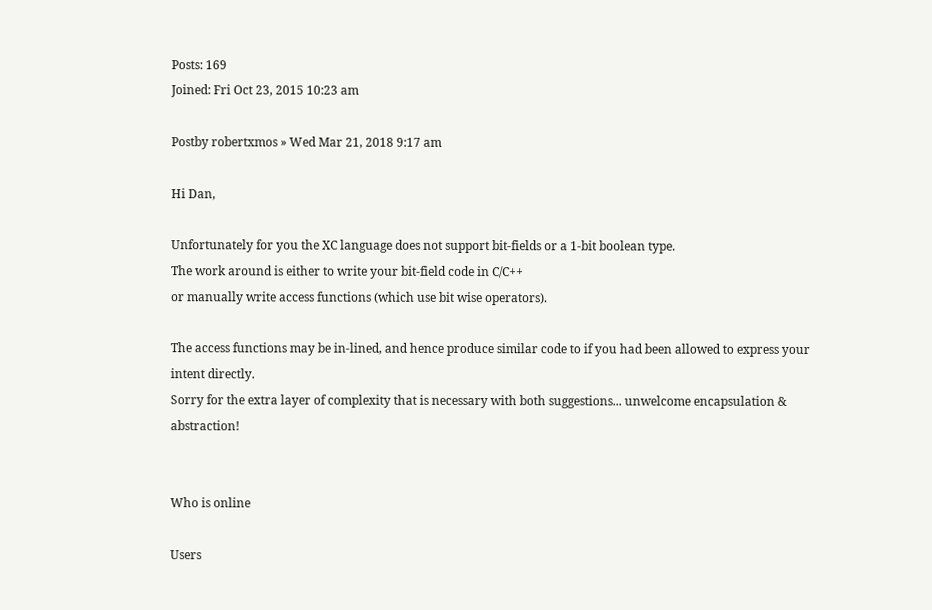Posts: 169
Joined: Fri Oct 23, 2015 10:23 am

Postby robertxmos » Wed Mar 21, 2018 9:17 am

Hi Dan,

Unfortunately for you the XC language does not support bit-fields or a 1-bit boolean type.
The work around is either to write your bit-field code in C/C++
or manually write access functions (which use bit wise operators).

The access functions may be in-lined, and hence produce similar code to if you had been allowed to express your intent directly.
Sorry for the extra layer of complexity that is necessary with both suggestions... unwelcome encapsulation & abstraction!


Who is online

Users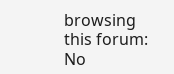browsing this forum: No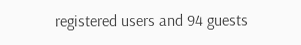registered users and 94 guests